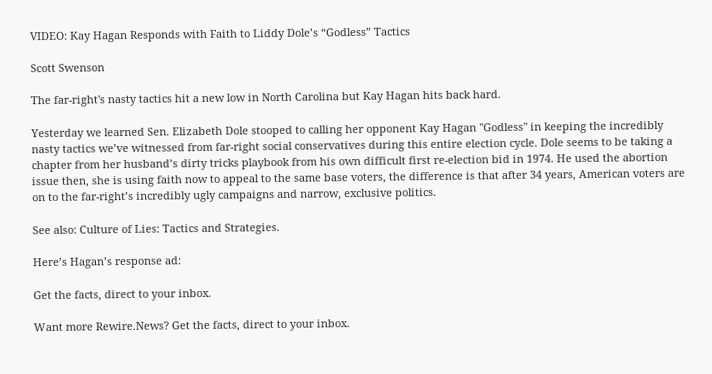VIDEO: Kay Hagan Responds with Faith to Liddy Dole’s “Godless” Tactics

Scott Swenson

The far-right's nasty tactics hit a new low in North Carolina but Kay Hagan hits back hard.

Yesterday we learned Sen. Elizabeth Dole stooped to calling her opponent Kay Hagan "Godless" in keeping the incredibly nasty tactics we’ve witnessed from far-right social conservatives during this entire election cycle. Dole seems to be taking a chapter from her husband’s dirty tricks playbook from his own difficult first re-election bid in 1974. He used the abortion issue then, she is using faith now to appeal to the same base voters, the difference is that after 34 years, American voters are on to the far-right’s incredibly ugly campaigns and narrow, exclusive politics.

See also: Culture of Lies: Tactics and Strategies.

Here’s Hagan’s response ad:

Get the facts, direct to your inbox.

Want more Rewire.News? Get the facts, direct to your inbox.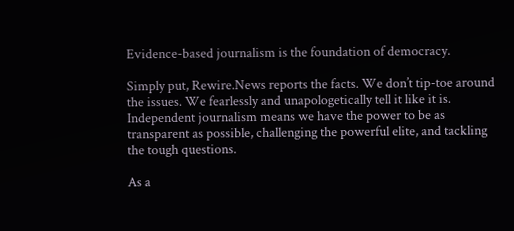Evidence-based journalism is the foundation of democracy.

Simply put, Rewire.News reports the facts. We don’t tip-toe around the issues. We fearlessly and unapologetically tell it like it is. Independent journalism means we have the power to be as transparent as possible, challenging the powerful elite, and tackling the tough questions.

As a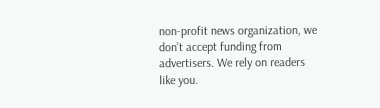non-profit news organization, we don’t accept funding from advertisers. We rely on readers like you.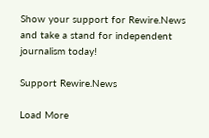Show your support for Rewire.News and take a stand for independent journalism today!

Support Rewire.News

Load More